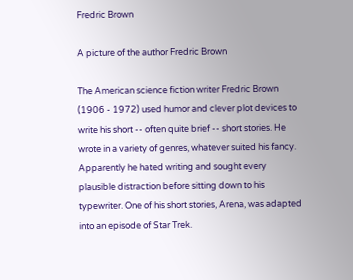Fredric Brown

A picture of the author Fredric Brown

The American science fiction writer Fredric Brown (1906 - 1972) used humor and clever plot devices to write his short -- often quite brief -- short stories. He wrote in a variety of genres, whatever suited his fancy. Apparently he hated writing and sought every plausible distraction before sitting down to his typewriter. One of his short stories, Arena, was adapted into an episode of Star Trek.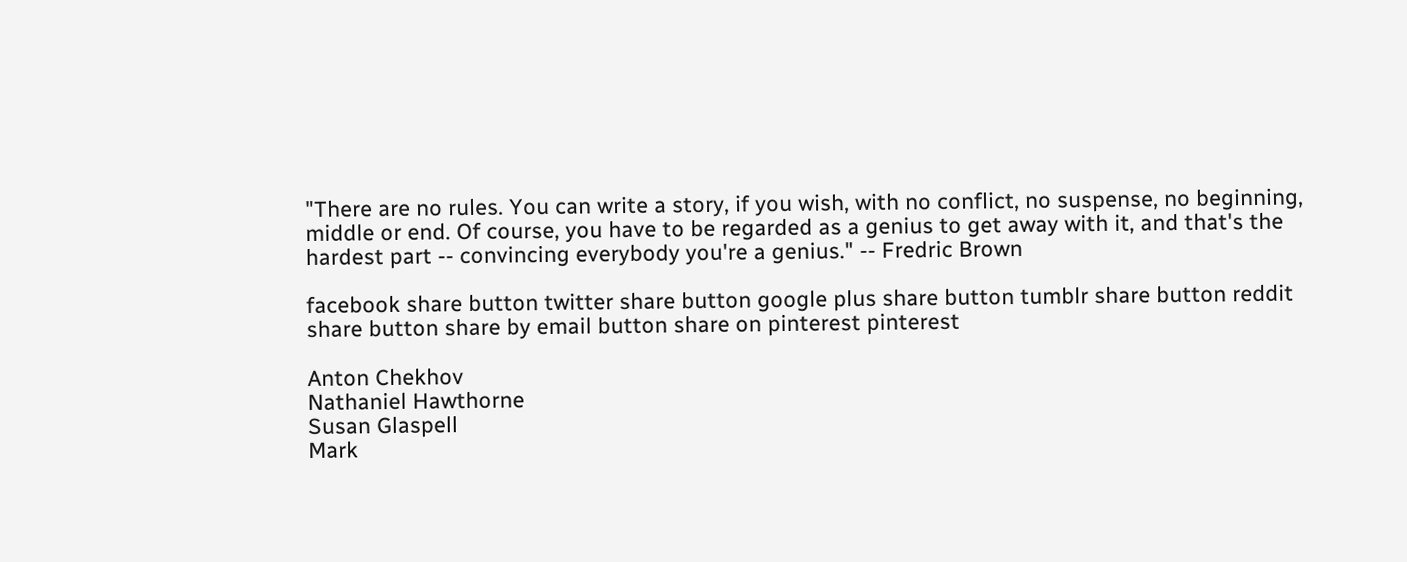"There are no rules. You can write a story, if you wish, with no conflict, no suspense, no beginning, middle or end. Of course, you have to be regarded as a genius to get away with it, and that's the hardest part -- convincing everybody you're a genius." -- Fredric Brown

facebook share button twitter share button google plus share button tumblr share button reddit share button share by email button share on pinterest pinterest

Anton Chekhov
Nathaniel Hawthorne
Susan Glaspell
Mark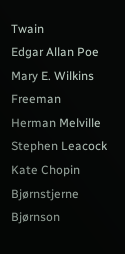Twain
Edgar Allan Poe
Mary E. Wilkins Freeman
Herman Melville
Stephen Leacock
Kate Chopin
Bjørnstjerne Bjørnson